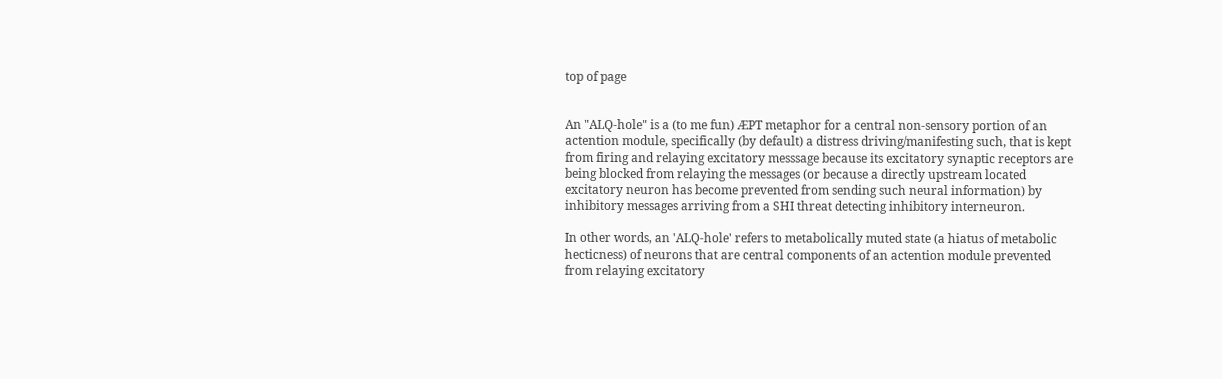top of page


An "ALQ-hole" is a (to me fun) ÆPT metaphor for a central non-sensory portion of an actention module, specifically (by default) a distress driving/manifesting such, that is kept from firing and relaying excitatory messsage because its excitatory synaptic receptors are being blocked from relaying the messages (or because a directly upstream located excitatory neuron has become prevented from sending such neural information) by inhibitory messages arriving from a SHI threat detecting inhibitory interneuron.

In other words, an 'ALQ-hole' refers to metabolically muted state (a hiatus of metabolic hecticness) of neurons that are central components of an actention module prevented from relaying excitatory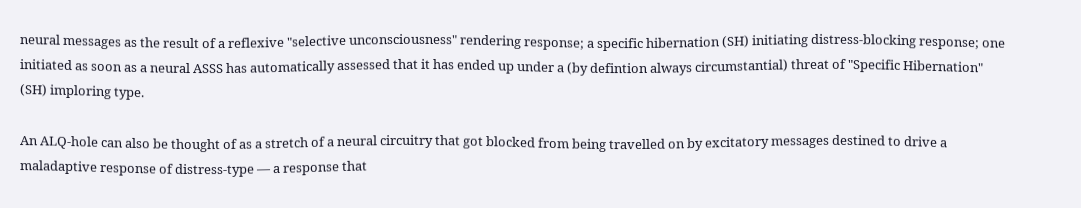neural messages as the result of a reflexive "selective unconsciousness" rendering response; a specific hibernation (SH) initiating distress-blocking response; one initiated as soon as a neural ASSS has automatically assessed that it has ended up under a (by defintion always circumstantial) threat of "Specific Hibernation"  (SH) imploring type.

An ALQ-hole can also be thought of as a stretch of a neural circuitry that got blocked from being travelled on by excitatory messages destined to drive a maladaptive response of distress-type — a response that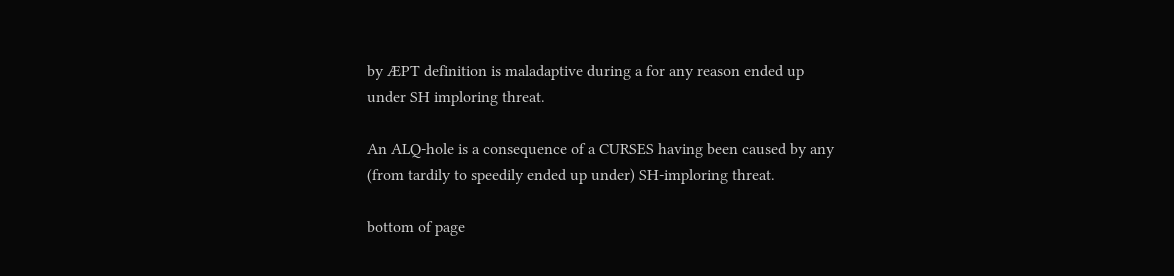by ÆPT definition is maladaptive during a for any reason ended up under SH imploring threat.

An ALQ-hole is a consequence of a CURSES having been caused by any (from tardily to speedily ended up under) SH-imploring threat.

bottom of page